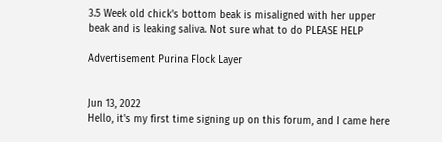3.5 Week old chick's bottom beak is misaligned with her upper beak and is leaking saliva. Not sure what to do PLEASE HELP

Advertisement Purina Flock Layer


Jun 13, 2022
Hello, it's my first time signing up on this forum, and I came here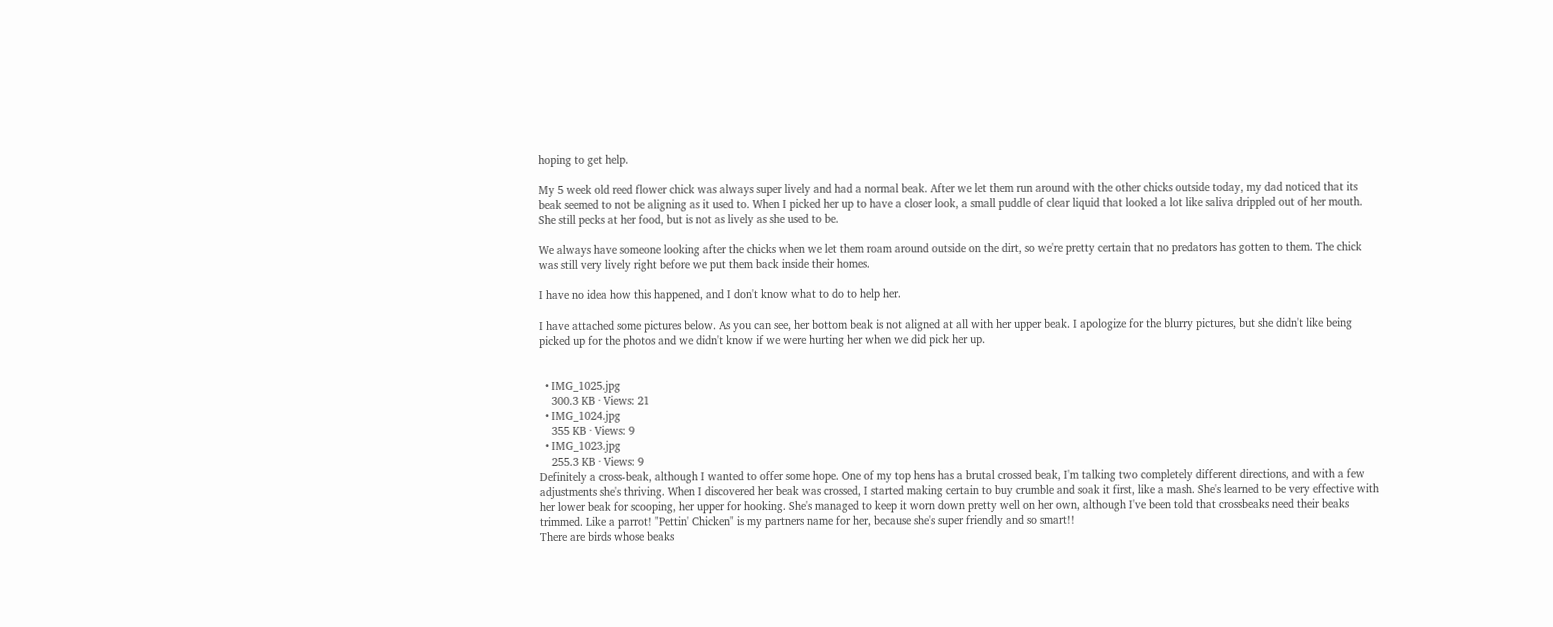hoping to get help.

My 5 week old reed flower chick was always super lively and had a normal beak. After we let them run around with the other chicks outside today, my dad noticed that its beak seemed to not be aligning as it used to. When I picked her up to have a closer look, a small puddle of clear liquid that looked a lot like saliva drippled out of her mouth. She still pecks at her food, but is not as lively as she used to be.

We always have someone looking after the chicks when we let them roam around outside on the dirt, so we're pretty certain that no predators has gotten to them. The chick was still very lively right before we put them back inside their homes.

I have no idea how this happened, and I don't know what to do to help her.

I have attached some pictures below. As you can see, her bottom beak is not aligned at all with her upper beak. I apologize for the blurry pictures, but she didn't like being picked up for the photos and we didn't know if we were hurting her when we did pick her up.


  • IMG_1025.jpg
    300.3 KB · Views: 21
  • IMG_1024.jpg
    355 KB · Views: 9
  • IMG_1023.jpg
    255.3 KB · Views: 9
Definitely a cross-beak, although I wanted to offer some hope. One of my top hens has a brutal crossed beak, I'm talking two completely different directions, and with a few adjustments she's thriving. When I discovered her beak was crossed, I started making certain to buy crumble and soak it first, like a mash. She's learned to be very effective with her lower beak for scooping, her upper for hooking. She's managed to keep it worn down pretty well on her own, although I've been told that crossbeaks need their beaks trimmed. Like a parrot! "Pettin' Chicken" is my partners name for her, because she's super friendly and so smart!!
There are birds whose beaks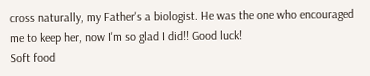cross naturally, my Father's a biologist. He was the one who encouraged me to keep her, now I'm so glad I did!! Good luck!
Soft food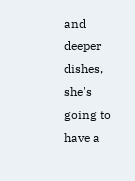and deeper dishes, she's going to have a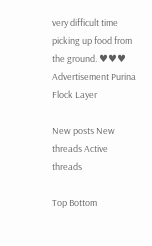very difficult time picking up food from the ground. ♥♥♥
Advertisement Purina Flock Layer

New posts New threads Active threads

Top Bottom